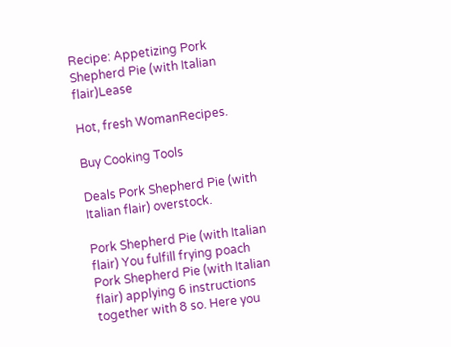Recipe: Appetizing Pork Shepherd Pie (with Italian flair)Lease

Hot, fresh WomanRecipes.

Buy Cooking Tools

Deals Pork Shepherd Pie (with Italian flair) overstock.

Pork Shepherd Pie (with Italian flair) You fulfill frying poach Pork Shepherd Pie (with Italian flair) applying 6 instructions together with 8 so. Here you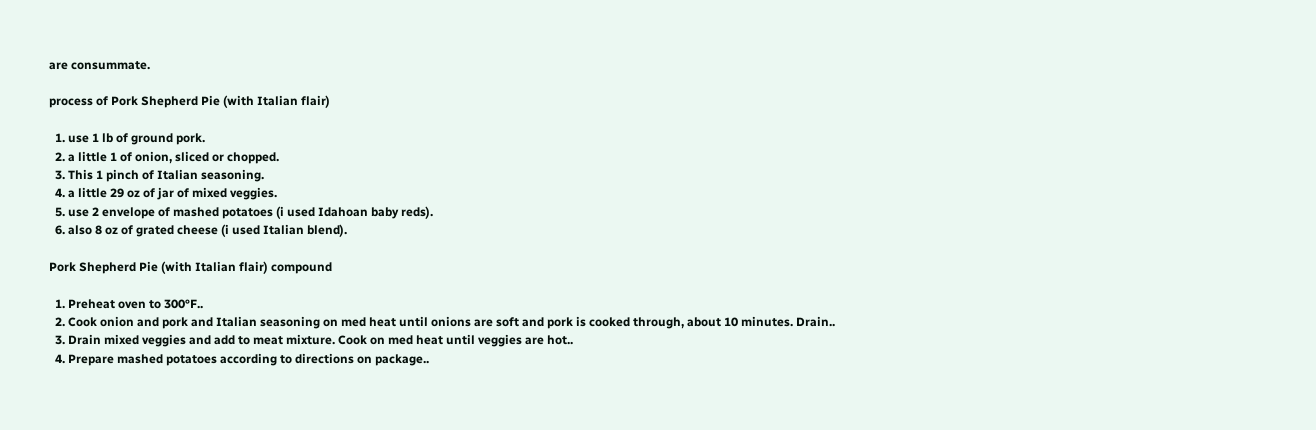are consummate.

process of Pork Shepherd Pie (with Italian flair)

  1. use 1 lb of ground pork.
  2. a little 1 of onion, sliced or chopped.
  3. This 1 pinch of Italian seasoning.
  4. a little 29 oz of jar of mixed veggies.
  5. use 2 envelope of mashed potatoes (i used Idahoan baby reds).
  6. also 8 oz of grated cheese (i used Italian blend).

Pork Shepherd Pie (with Italian flair) compound

  1. Preheat oven to 300°F..
  2. Cook onion and pork and Italian seasoning on med heat until onions are soft and pork is cooked through, about 10 minutes. Drain..
  3. Drain mixed veggies and add to meat mixture. Cook on med heat until veggies are hot..
  4. Prepare mashed potatoes according to directions on package..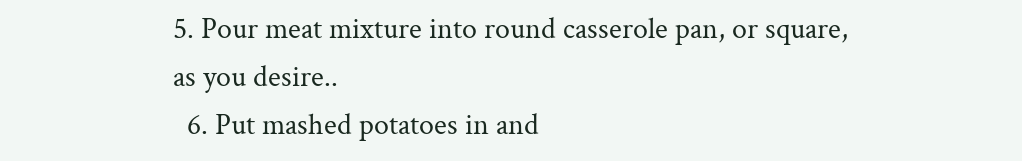5. Pour meat mixture into round casserole pan, or square, as you desire..
  6. Put mashed potatoes in and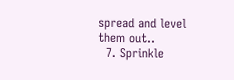spread and level them out..
  7. Sprinkle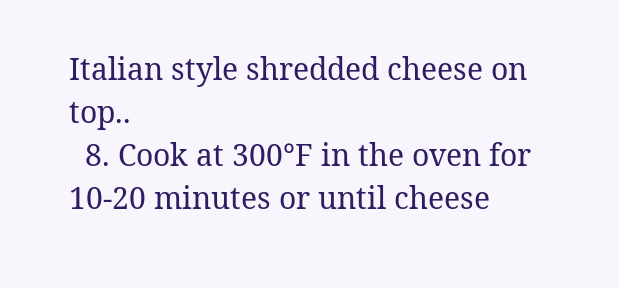Italian style shredded cheese on top..
  8. Cook at 300°F in the oven for 10-20 minutes or until cheese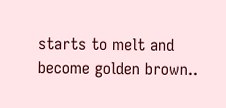starts to melt and become golden brown..